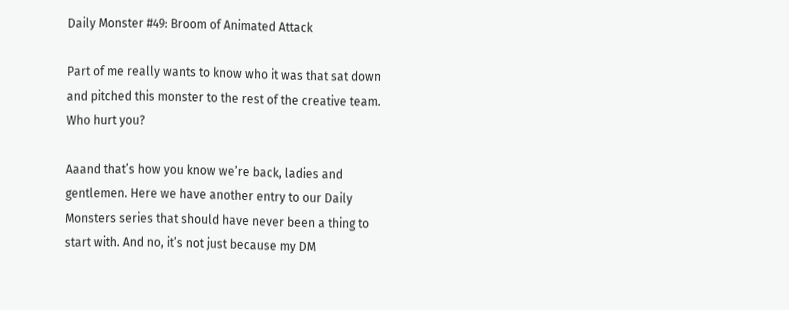Daily Monster #49: Broom of Animated Attack

Part of me really wants to know who it was that sat down and pitched this monster to the rest of the creative team. Who hurt you?

Aaand that’s how you know we’re back, ladies and gentlemen. Here we have another entry to our Daily Monsters series that should have never been a thing to start with. And no, it’s not just because my DM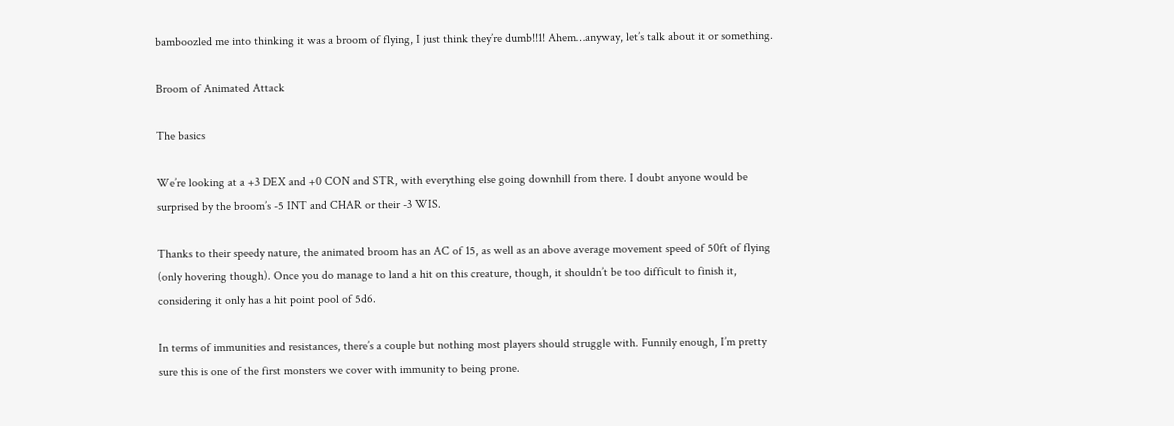bamboozled me into thinking it was a broom of flying, I just think they’re dumb!!1! Ahem…anyway, let’s talk about it or something.

Broom of Animated Attack

The basics

We’re looking at a +3 DEX and +0 CON and STR, with everything else going downhill from there. I doubt anyone would be surprised by the broom’s -5 INT and CHAR or their -3 WIS.

Thanks to their speedy nature, the animated broom has an AC of 15, as well as an above average movement speed of 50ft of flying (only hovering though). Once you do manage to land a hit on this creature, though, it shouldn’t be too difficult to finish it, considering it only has a hit point pool of 5d6.

In terms of immunities and resistances, there’s a couple but nothing most players should struggle with. Funnily enough, I’m pretty sure this is one of the first monsters we cover with immunity to being prone.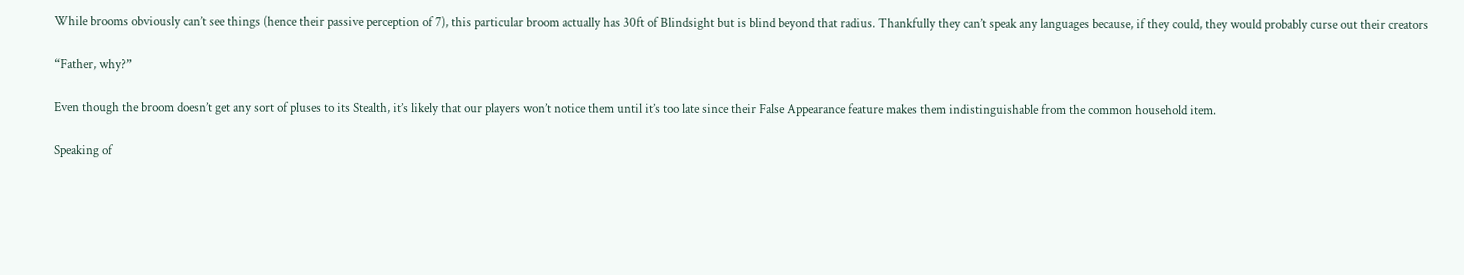While brooms obviously can’t see things (hence their passive perception of 7), this particular broom actually has 30ft of Blindsight but is blind beyond that radius. Thankfully they can’t speak any languages because, if they could, they would probably curse out their creators

“Father, why?”

Even though the broom doesn’t get any sort of pluses to its Stealth, it’s likely that our players won’t notice them until it’s too late since their False Appearance feature makes them indistinguishable from the common household item.

Speaking of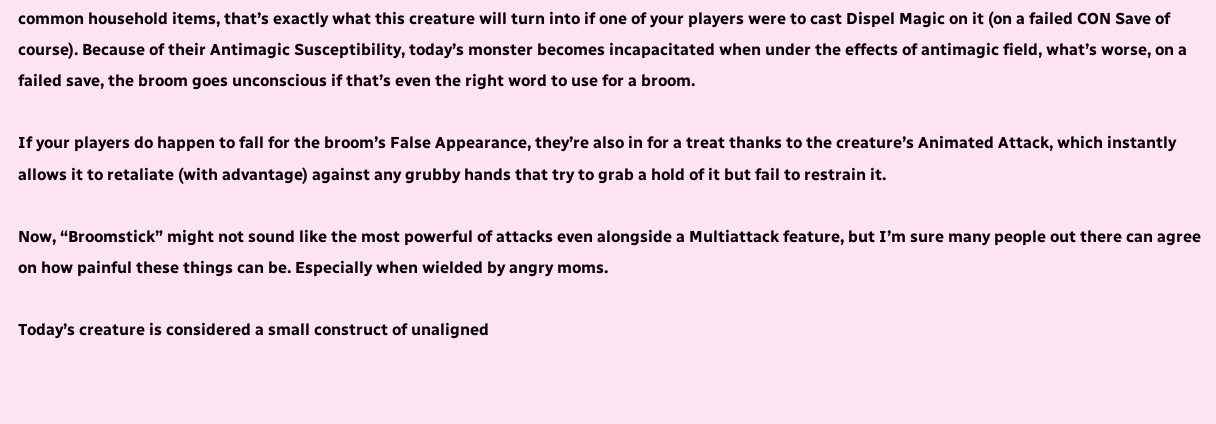common household items, that’s exactly what this creature will turn into if one of your players were to cast Dispel Magic on it (on a failed CON Save of course). Because of their Antimagic Susceptibility, today’s monster becomes incapacitated when under the effects of antimagic field, what’s worse, on a failed save, the broom goes unconscious if that’s even the right word to use for a broom.

If your players do happen to fall for the broom’s False Appearance, they’re also in for a treat thanks to the creature’s Animated Attack, which instantly allows it to retaliate (with advantage) against any grubby hands that try to grab a hold of it but fail to restrain it.

Now, “Broomstick” might not sound like the most powerful of attacks even alongside a Multiattack feature, but I’m sure many people out there can agree on how painful these things can be. Especially when wielded by angry moms.

Today’s creature is considered a small construct of unaligned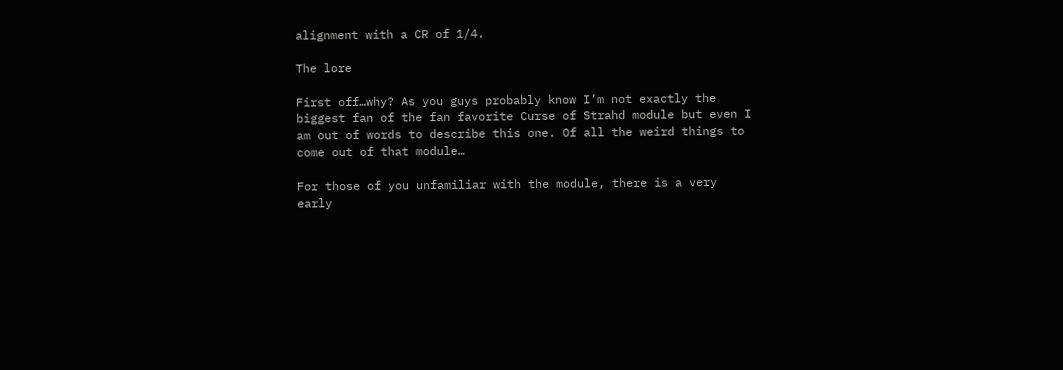alignment with a CR of 1/4.

The lore

First off…why? As you guys probably know I’m not exactly the biggest fan of the fan favorite Curse of Strahd module but even I am out of words to describe this one. Of all the weird things to come out of that module…

For those of you unfamiliar with the module, there is a very early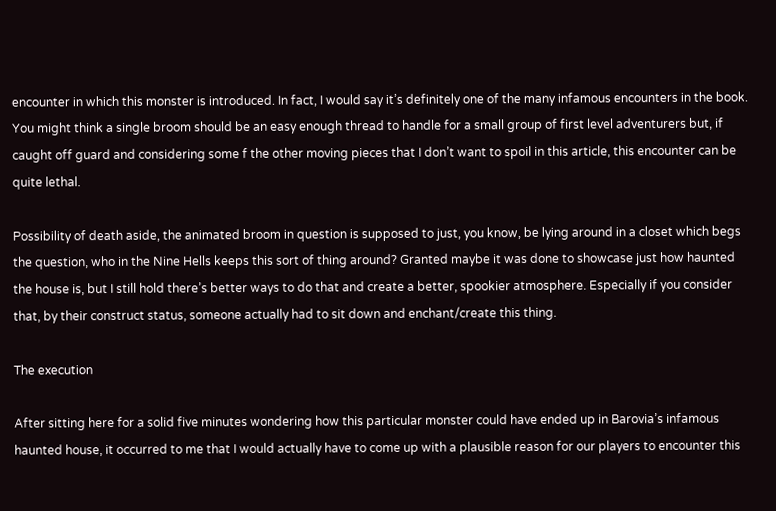encounter in which this monster is introduced. In fact, I would say it’s definitely one of the many infamous encounters in the book. You might think a single broom should be an easy enough thread to handle for a small group of first level adventurers but, if caught off guard and considering some f the other moving pieces that I don’t want to spoil in this article, this encounter can be quite lethal.

Possibility of death aside, the animated broom in question is supposed to just, you know, be lying around in a closet which begs the question, who in the Nine Hells keeps this sort of thing around? Granted maybe it was done to showcase just how haunted the house is, but I still hold there’s better ways to do that and create a better, spookier atmosphere. Especially if you consider that, by their construct status, someone actually had to sit down and enchant/create this thing.

The execution

After sitting here for a solid five minutes wondering how this particular monster could have ended up in Barovia’s infamous haunted house, it occurred to me that I would actually have to come up with a plausible reason for our players to encounter this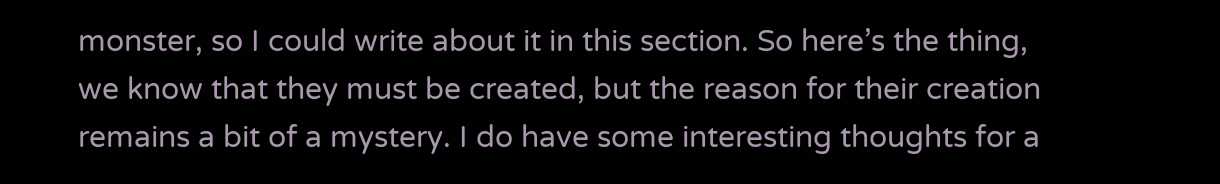monster, so I could write about it in this section. So here’s the thing, we know that they must be created, but the reason for their creation remains a bit of a mystery. I do have some interesting thoughts for a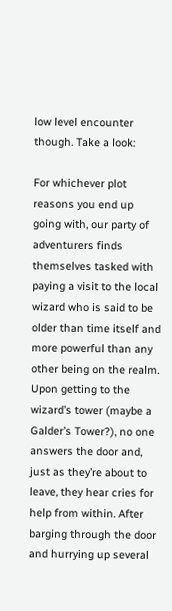low level encounter though. Take a look:

For whichever plot reasons you end up going with, our party of adventurers finds themselves tasked with paying a visit to the local wizard who is said to be older than time itself and more powerful than any other being on the realm. Upon getting to the wizard’s tower (maybe a Galder’s Tower?), no one answers the door and, just as they’re about to leave, they hear cries for help from within. After barging through the door and hurrying up several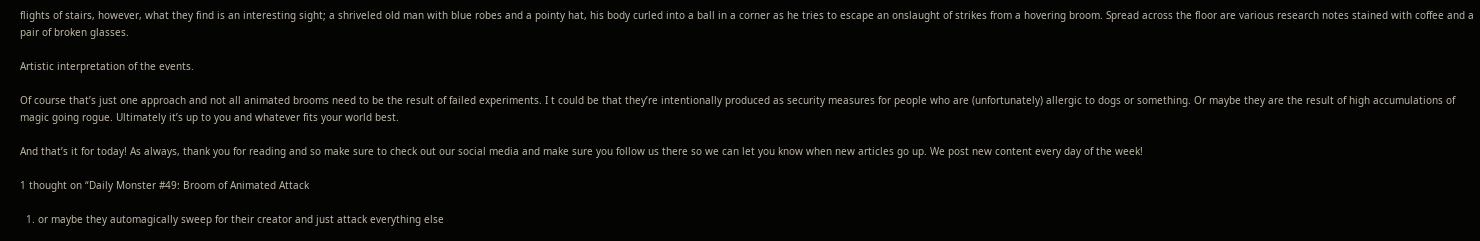flights of stairs, however, what they find is an interesting sight; a shriveled old man with blue robes and a pointy hat, his body curled into a ball in a corner as he tries to escape an onslaught of strikes from a hovering broom. Spread across the floor are various research notes stained with coffee and a pair of broken glasses.

Artistic interpretation of the events.

Of course that’s just one approach and not all animated brooms need to be the result of failed experiments. I t could be that they’re intentionally produced as security measures for people who are (unfortunately) allergic to dogs or something. Or maybe they are the result of high accumulations of magic going rogue. Ultimately it’s up to you and whatever fits your world best.

And that’s it for today! As always, thank you for reading and so make sure to check out our social media and make sure you follow us there so we can let you know when new articles go up. We post new content every day of the week!

1 thought on “Daily Monster #49: Broom of Animated Attack

  1. or maybe they automagically sweep for their creator and just attack everything else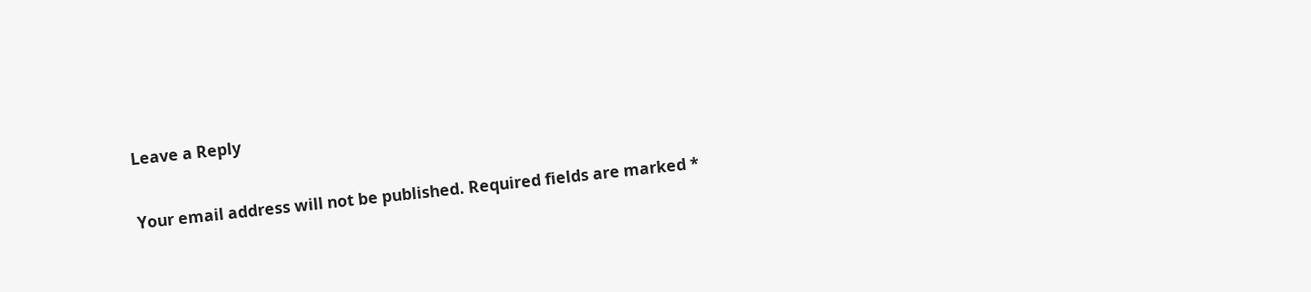Leave a Reply

Your email address will not be published. Required fields are marked *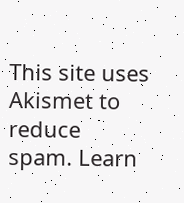This site uses Akismet to reduce spam. Learn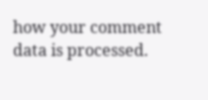how your comment data is processed.